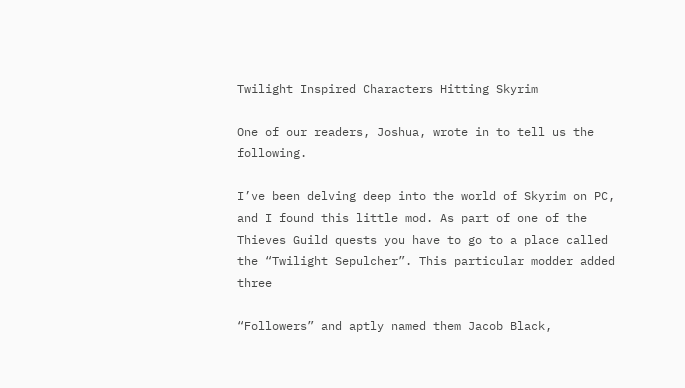Twilight Inspired Characters Hitting Skyrim

One of our readers, Joshua, wrote in to tell us the following.

I’ve been delving deep into the world of Skyrim on PC, and I found this little mod. As part of one of the Thieves Guild quests you have to go to a place called the “Twilight Sepulcher”. This particular modder added three

“Followers” and aptly named them Jacob Black,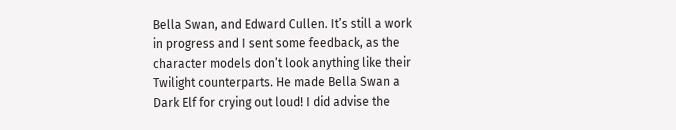Bella Swan, and Edward Cullen. It’s still a work in progress and I sent some feedback, as the character models don’t look anything like their Twilight counterparts. He made Bella Swan a Dark Elf for crying out loud! I did advise the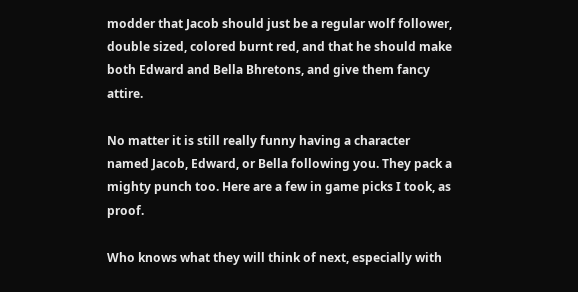modder that Jacob should just be a regular wolf follower, double sized, colored burnt red, and that he should make both Edward and Bella Bhretons, and give them fancy attire.

No matter it is still really funny having a character named Jacob, Edward, or Bella following you. They pack a mighty punch too. Here are a few in game picks I took, as proof.

Who knows what they will think of next, especially with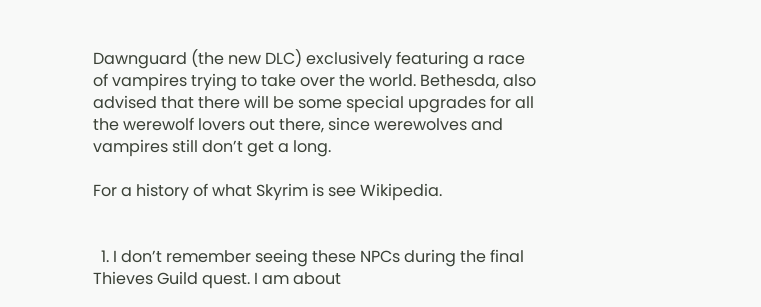Dawnguard (the new DLC) exclusively featuring a race of vampires trying to take over the world. Bethesda, also advised that there will be some special upgrades for all the werewolf lovers out there, since werewolves and vampires still don’t get a long.

For a history of what Skyrim is see Wikipedia.


  1. I don’t remember seeing these NPCs during the final Thieves Guild quest. I am about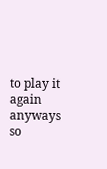to play it again anyways so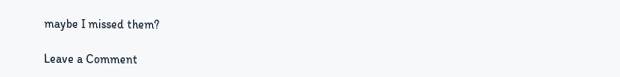maybe I missed them?

Leave a Comment